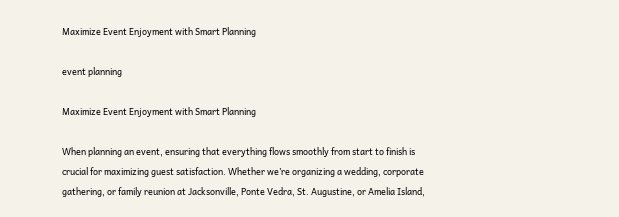Maximize Event Enjoyment with Smart Planning

event planning

Maximize Event Enjoyment with Smart Planning

When planning an event, ensuring that everything flows smoothly from start to finish is crucial for maximizing guest satisfaction. Whether we’re organizing a wedding, corporate gathering, or family reunion at Jacksonville, Ponte Vedra, St. Augustine, or Amelia Island,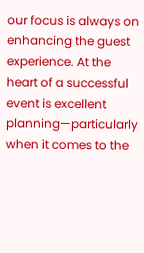our focus is always on enhancing the guest experience. At the heart of a successful event is excellent planning—particularly when it comes to the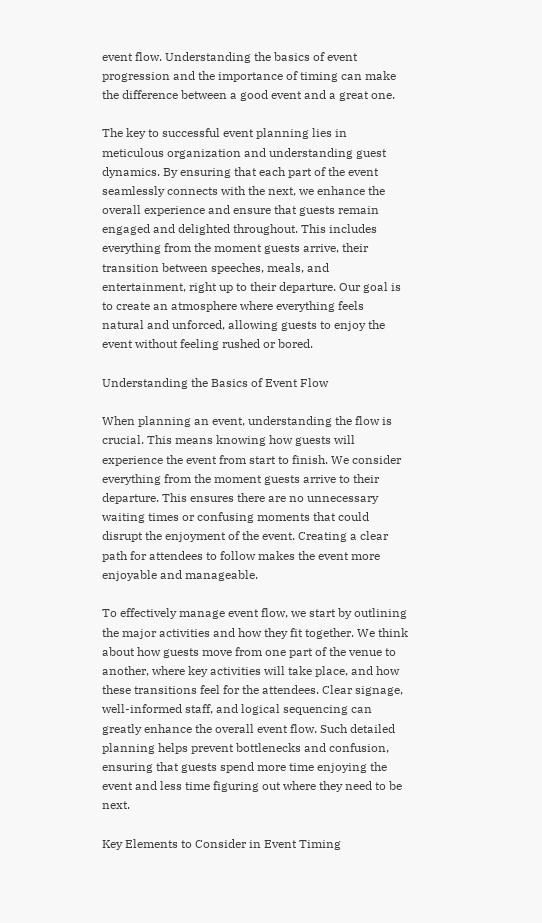event flow. Understanding the basics of event progression and the importance of timing can make the difference between a good event and a great one.

The key to successful event planning lies in meticulous organization and understanding guest dynamics. By ensuring that each part of the event seamlessly connects with the next, we enhance the overall experience and ensure that guests remain engaged and delighted throughout. This includes everything from the moment guests arrive, their transition between speeches, meals, and entertainment, right up to their departure. Our goal is to create an atmosphere where everything feels natural and unforced, allowing guests to enjoy the event without feeling rushed or bored.

Understanding the Basics of Event Flow

When planning an event, understanding the flow is crucial. This means knowing how guests will experience the event from start to finish. We consider everything from the moment guests arrive to their departure. This ensures there are no unnecessary waiting times or confusing moments that could disrupt the enjoyment of the event. Creating a clear path for attendees to follow makes the event more enjoyable and manageable.

To effectively manage event flow, we start by outlining the major activities and how they fit together. We think about how guests move from one part of the venue to another, where key activities will take place, and how these transitions feel for the attendees. Clear signage, well-informed staff, and logical sequencing can greatly enhance the overall event flow. Such detailed planning helps prevent bottlenecks and confusion, ensuring that guests spend more time enjoying the event and less time figuring out where they need to be next.

Key Elements to Consider in Event Timing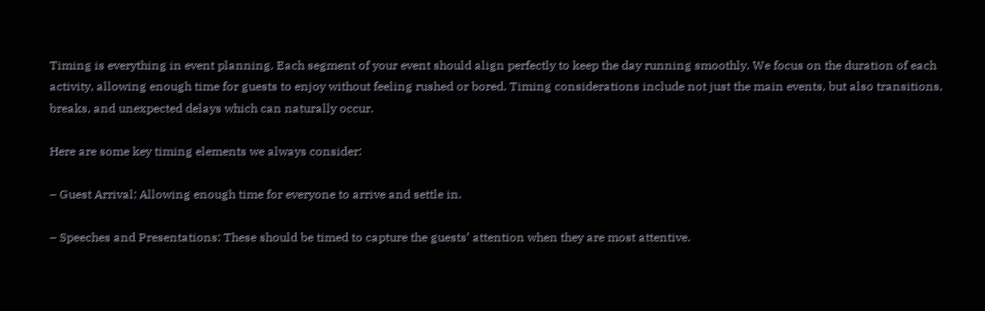Timing is everything in event planning. Each segment of your event should align perfectly to keep the day running smoothly. We focus on the duration of each activity, allowing enough time for guests to enjoy without feeling rushed or bored. Timing considerations include not just the main events, but also transitions, breaks, and unexpected delays which can naturally occur.

Here are some key timing elements we always consider:

– Guest Arrival: Allowing enough time for everyone to arrive and settle in.

– Speeches and Presentations: These should be timed to capture the guests’ attention when they are most attentive.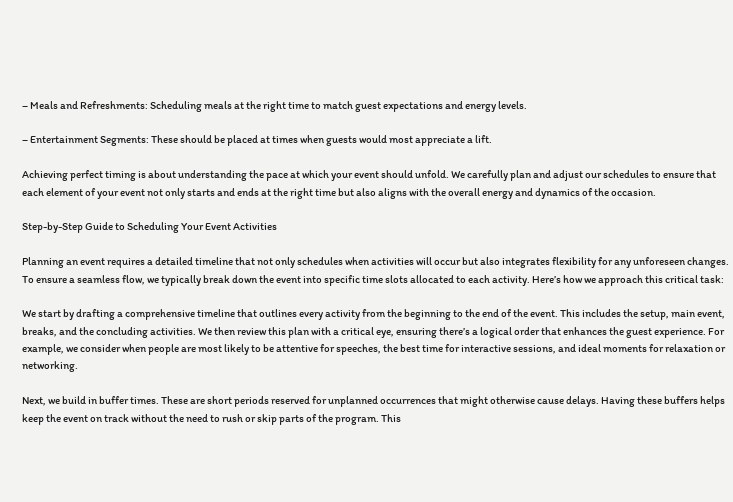– Meals and Refreshments: Scheduling meals at the right time to match guest expectations and energy levels.

– Entertainment Segments: These should be placed at times when guests would most appreciate a lift.

Achieving perfect timing is about understanding the pace at which your event should unfold. We carefully plan and adjust our schedules to ensure that each element of your event not only starts and ends at the right time but also aligns with the overall energy and dynamics of the occasion.

Step-by-Step Guide to Scheduling Your Event Activities

Planning an event requires a detailed timeline that not only schedules when activities will occur but also integrates flexibility for any unforeseen changes. To ensure a seamless flow, we typically break down the event into specific time slots allocated to each activity. Here’s how we approach this critical task:

We start by drafting a comprehensive timeline that outlines every activity from the beginning to the end of the event. This includes the setup, main event, breaks, and the concluding activities. We then review this plan with a critical eye, ensuring there’s a logical order that enhances the guest experience. For example, we consider when people are most likely to be attentive for speeches, the best time for interactive sessions, and ideal moments for relaxation or networking.

Next, we build in buffer times. These are short periods reserved for unplanned occurrences that might otherwise cause delays. Having these buffers helps keep the event on track without the need to rush or skip parts of the program. This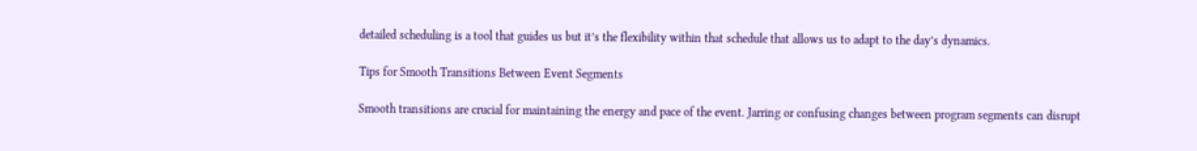detailed scheduling is a tool that guides us but it’s the flexibility within that schedule that allows us to adapt to the day’s dynamics.

Tips for Smooth Transitions Between Event Segments

Smooth transitions are crucial for maintaining the energy and pace of the event. Jarring or confusing changes between program segments can disrupt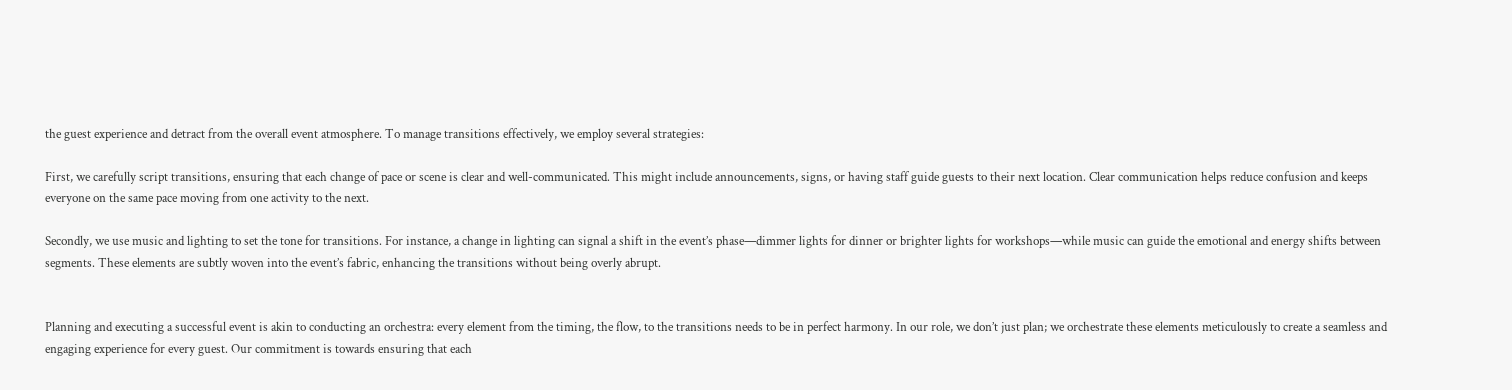the guest experience and detract from the overall event atmosphere. To manage transitions effectively, we employ several strategies:

First, we carefully script transitions, ensuring that each change of pace or scene is clear and well-communicated. This might include announcements, signs, or having staff guide guests to their next location. Clear communication helps reduce confusion and keeps everyone on the same pace moving from one activity to the next.

Secondly, we use music and lighting to set the tone for transitions. For instance, a change in lighting can signal a shift in the event’s phase—dimmer lights for dinner or brighter lights for workshops—while music can guide the emotional and energy shifts between segments. These elements are subtly woven into the event’s fabric, enhancing the transitions without being overly abrupt.


Planning and executing a successful event is akin to conducting an orchestra: every element from the timing, the flow, to the transitions needs to be in perfect harmony. In our role, we don’t just plan; we orchestrate these elements meticulously to create a seamless and engaging experience for every guest. Our commitment is towards ensuring that each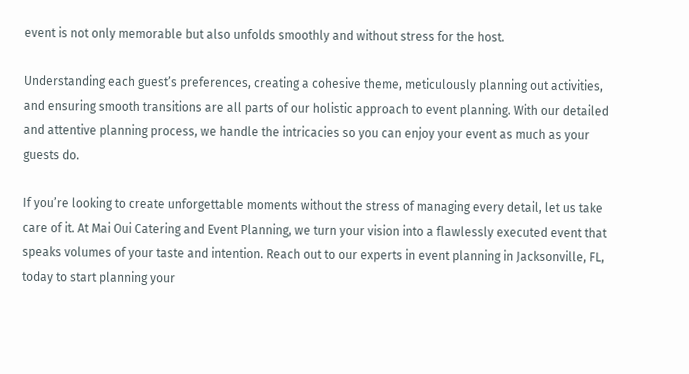event is not only memorable but also unfolds smoothly and without stress for the host.

Understanding each guest’s preferences, creating a cohesive theme, meticulously planning out activities, and ensuring smooth transitions are all parts of our holistic approach to event planning. With our detailed and attentive planning process, we handle the intricacies so you can enjoy your event as much as your guests do.

If you’re looking to create unforgettable moments without the stress of managing every detail, let us take care of it. At Mai Oui Catering and Event Planning, we turn your vision into a flawlessly executed event that speaks volumes of your taste and intention. Reach out to our experts in event planning in Jacksonville, FL, today to start planning your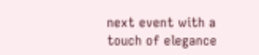next event with a touch of elegance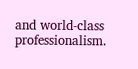and world-class professionalism.